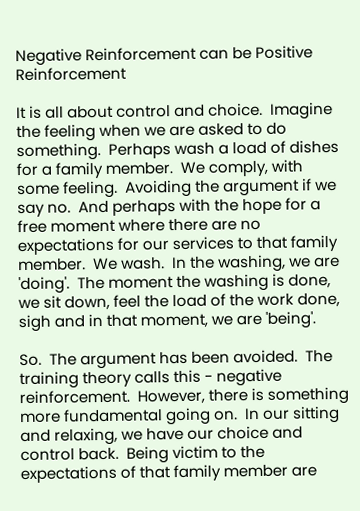Negative Reinforcement can be Positive Reinforcement

It is all about control and choice.  Imagine the feeling when we are asked to do something.  Perhaps wash a load of dishes for a family member.  We comply, with some feeling.  Avoiding the argument if we say no.  And perhaps with the hope for a free moment where there are no expectations for our services to that family member.  We wash.  In the washing, we are 'doing'.  The moment the washing is done, we sit down, feel the load of the work done, sigh and in that moment, we are 'being'.

So.  The argument has been avoided.  The training theory calls this - negative reinforcement.  However, there is something more fundamental going on.  In our sitting and relaxing, we have our choice and control back.  Being victim to the expectations of that family member are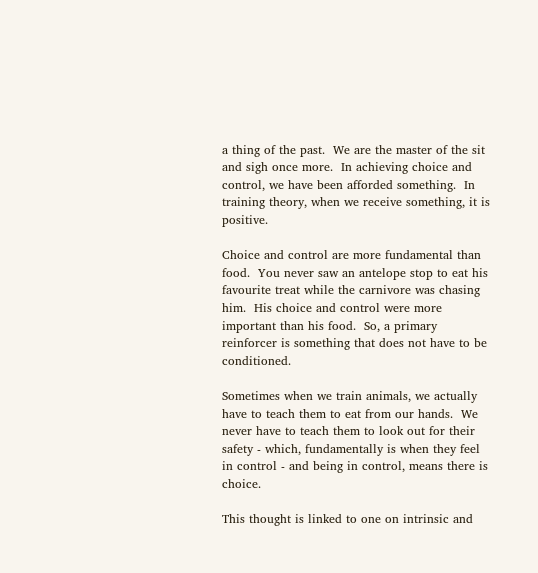a thing of the past.  We are the master of the sit and sigh once more.  In achieving choice and control, we have been afforded something.  In training theory, when we receive something, it is positive.

Choice and control are more fundamental than food.  You never saw an antelope stop to eat his favourite treat while the carnivore was chasing him.  His choice and control were more important than his food.  So, a primary reinforcer is something that does not have to be conditioned.

Sometimes when we train animals, we actually have to teach them to eat from our hands.  We never have to teach them to look out for their safety - which, fundamentally is when they feel in control - and being in control, means there is choice.

This thought is linked to one on intrinsic and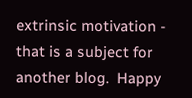extrinsic motivation - that is a subject for another blog.  Happy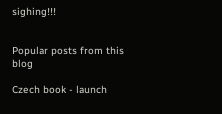sighing!!!


Popular posts from this blog

Czech book - launch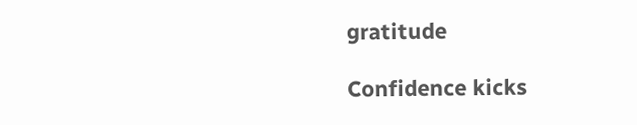gratitude

Confidence kicks